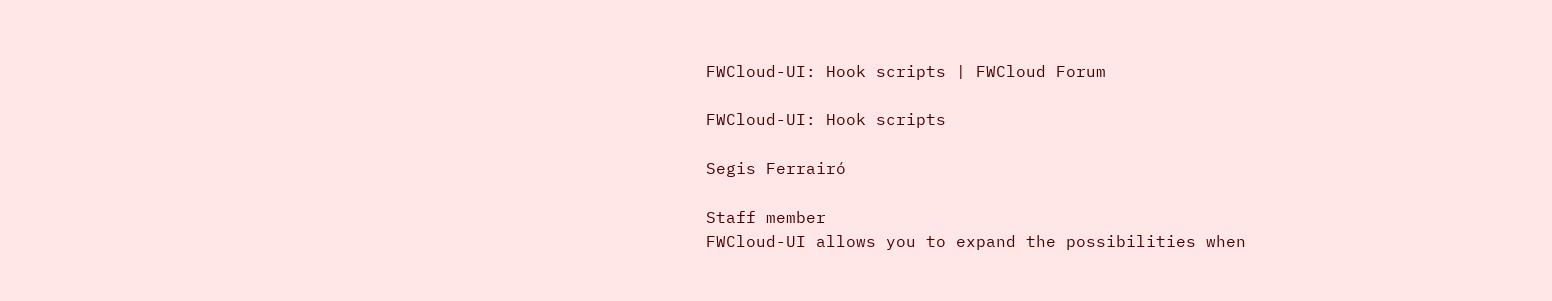FWCloud-UI: Hook scripts | FWCloud Forum

FWCloud-UI: Hook scripts

Segis Ferrairó

Staff member
FWCloud-UI allows you to expand the possibilities when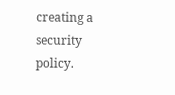creating a security policy.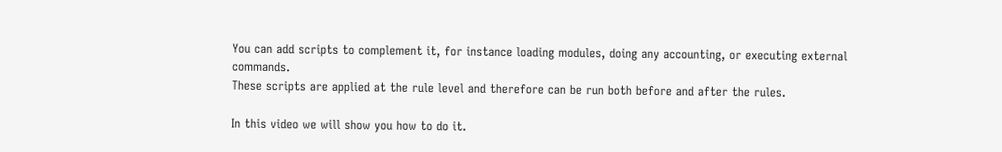You can add scripts to complement it, for instance loading modules, doing any accounting, or executing external commands.
These scripts are applied at the rule level and therefore can be run both before and after the rules.

In this video we will show you how to do it.